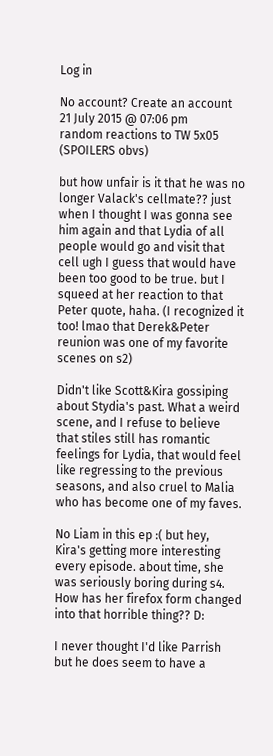Log in

No account? Create an account
21 July 2015 @ 07:06 pm
random reactions to TW 5x05 (SPOILERS obvs)

but how unfair is it that he was no longer Valack's cellmate?? just when I thought I was gonna see him again and that Lydia of all people would go and visit that cell ugh I guess that would have been too good to be true. but I squeed at her reaction to that Peter quote, haha. (I recognized it too! lmao that Derek&Peter reunion was one of my favorite scenes on s2)

Didn't like Scott&Kira gossiping about Stydia's past. What a weird scene, and I refuse to believe that stiles still has romantic feelings for Lydia, that would feel like regressing to the previous seasons, and also cruel to Malia who has become one of my faves.

No Liam in this ep :( but hey, Kira's getting more interesting every episode. about time, she was seriously boring during s4. How has her firefox form changed into that horrible thing?? D:

I never thought I'd like Parrish but he does seem to have a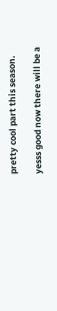pretty cool part this season.

yesss good now there will be a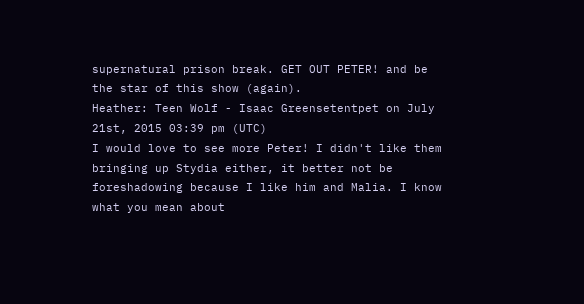supernatural prison break. GET OUT PETER! and be the star of this show (again).
Heather: Teen Wolf - Isaac Greensetentpet on July 21st, 2015 03:39 pm (UTC)
I would love to see more Peter! I didn't like them bringing up Stydia either, it better not be foreshadowing because I like him and Malia. I know what you mean about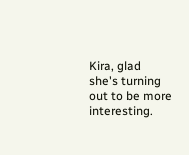Kira, glad she's turning out to be more interesting.